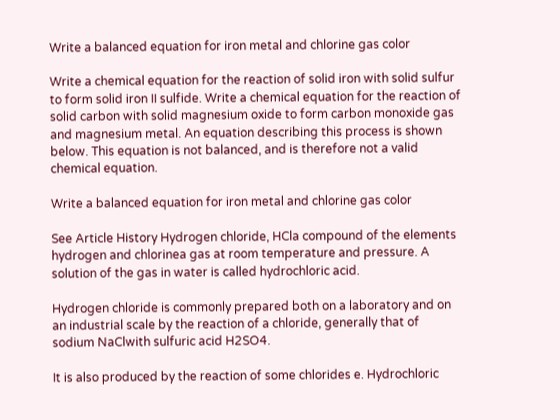Write a balanced equation for iron metal and chlorine gas color

Write a chemical equation for the reaction of solid iron with solid sulfur to form solid iron II sulfide. Write a chemical equation for the reaction of solid carbon with solid magnesium oxide to form carbon monoxide gas and magnesium metal. An equation describing this process is shown below. This equation is not balanced, and is therefore not a valid chemical equation.

Write a balanced equation for iron metal and chlorine gas color

See Article History Hydrogen chloride, HCla compound of the elements hydrogen and chlorinea gas at room temperature and pressure. A solution of the gas in water is called hydrochloric acid.

Hydrogen chloride is commonly prepared both on a laboratory and on an industrial scale by the reaction of a chloride, generally that of sodium NaClwith sulfuric acid H2SO4.

It is also produced by the reaction of some chlorides e. Hydrochloric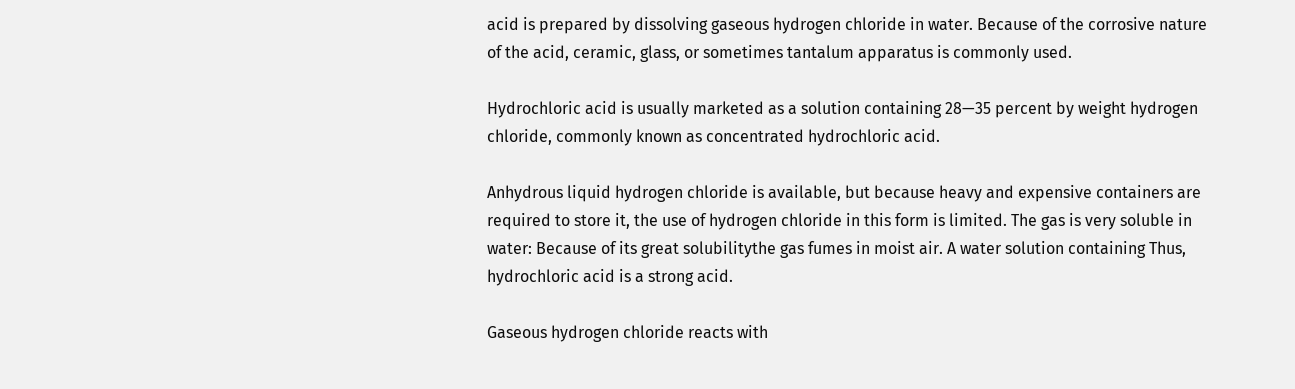acid is prepared by dissolving gaseous hydrogen chloride in water. Because of the corrosive nature of the acid, ceramic, glass, or sometimes tantalum apparatus is commonly used.

Hydrochloric acid is usually marketed as a solution containing 28—35 percent by weight hydrogen chloride, commonly known as concentrated hydrochloric acid.

Anhydrous liquid hydrogen chloride is available, but because heavy and expensive containers are required to store it, the use of hydrogen chloride in this form is limited. The gas is very soluble in water: Because of its great solubilitythe gas fumes in moist air. A water solution containing Thus, hydrochloric acid is a strong acid.

Gaseous hydrogen chloride reacts with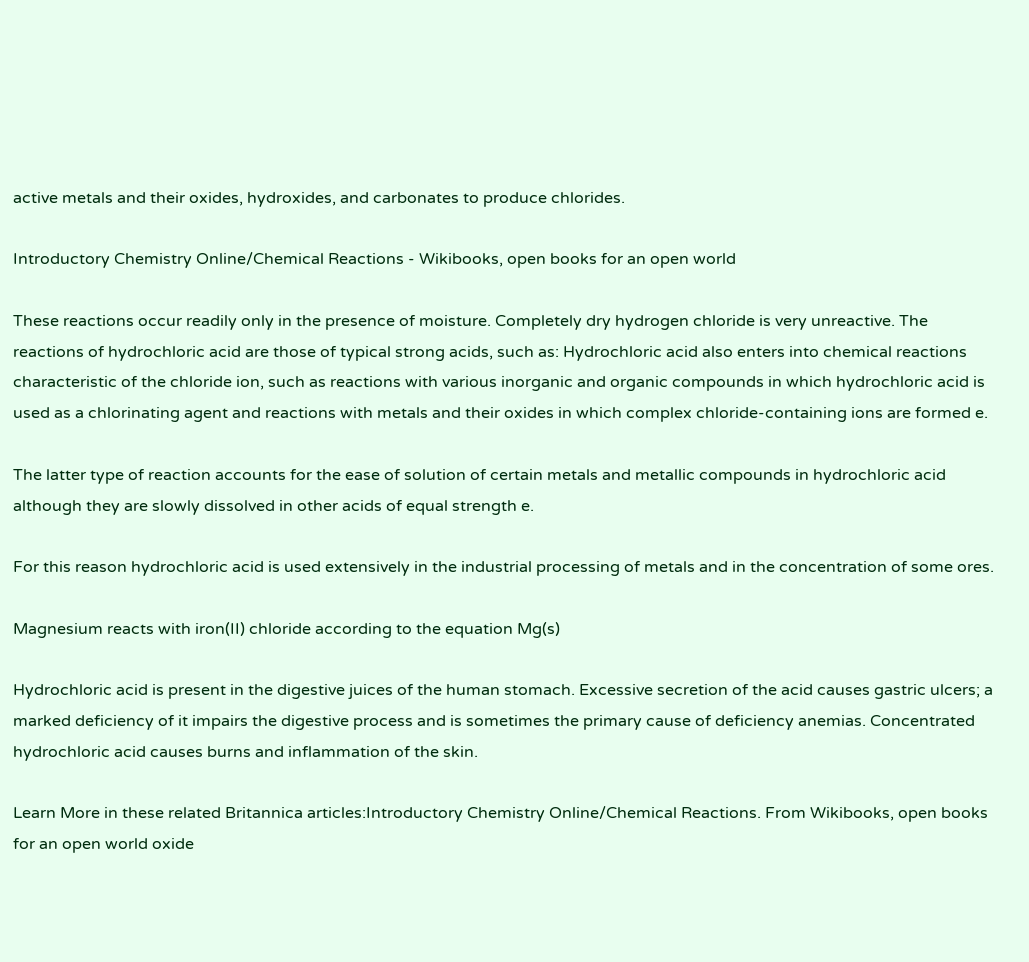active metals and their oxides, hydroxides, and carbonates to produce chlorides.

Introductory Chemistry Online/Chemical Reactions - Wikibooks, open books for an open world

These reactions occur readily only in the presence of moisture. Completely dry hydrogen chloride is very unreactive. The reactions of hydrochloric acid are those of typical strong acids, such as: Hydrochloric acid also enters into chemical reactions characteristic of the chloride ion, such as reactions with various inorganic and organic compounds in which hydrochloric acid is used as a chlorinating agent and reactions with metals and their oxides in which complex chloride-containing ions are formed e.

The latter type of reaction accounts for the ease of solution of certain metals and metallic compounds in hydrochloric acid although they are slowly dissolved in other acids of equal strength e.

For this reason hydrochloric acid is used extensively in the industrial processing of metals and in the concentration of some ores.

Magnesium reacts with iron(II) chloride according to the equation Mg(s)

Hydrochloric acid is present in the digestive juices of the human stomach. Excessive secretion of the acid causes gastric ulcers; a marked deficiency of it impairs the digestive process and is sometimes the primary cause of deficiency anemias. Concentrated hydrochloric acid causes burns and inflammation of the skin.

Learn More in these related Britannica articles:Introductory Chemistry Online/Chemical Reactions. From Wikibooks, open books for an open world oxide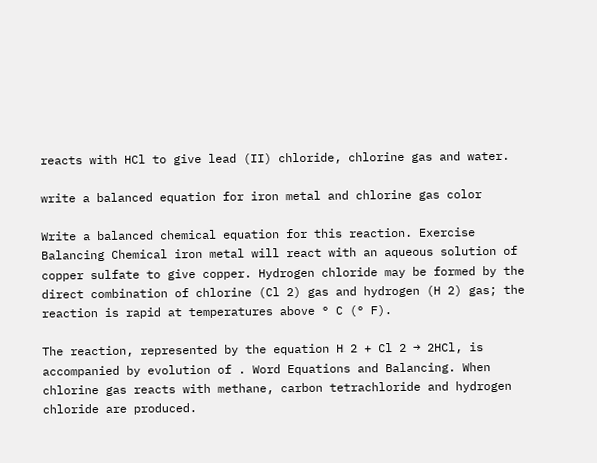reacts with HCl to give lead (II) chloride, chlorine gas and water.

write a balanced equation for iron metal and chlorine gas color

Write a balanced chemical equation for this reaction. Exercise Balancing Chemical iron metal will react with an aqueous solution of copper sulfate to give copper. Hydrogen chloride may be formed by the direct combination of chlorine (Cl 2) gas and hydrogen (H 2) gas; the reaction is rapid at temperatures above ° C (° F).

The reaction, represented by the equation H 2 + Cl 2 → 2HCl, is accompanied by evolution of . Word Equations and Balancing. When chlorine gas reacts with methane, carbon tetrachloride and hydrogen chloride are produced.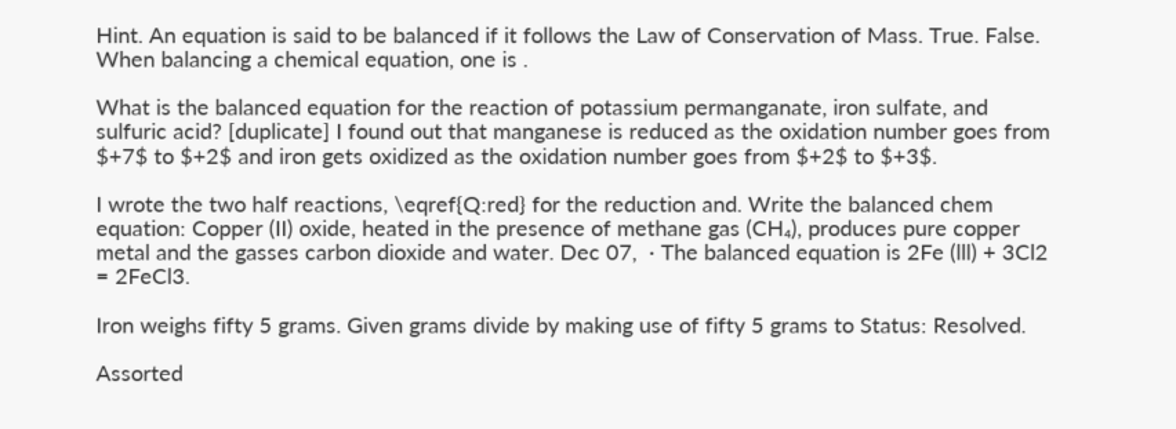Hint. An equation is said to be balanced if it follows the Law of Conservation of Mass. True. False. When balancing a chemical equation, one is .

What is the balanced equation for the reaction of potassium permanganate, iron sulfate, and sulfuric acid? [duplicate] I found out that manganese is reduced as the oxidation number goes from $+7$ to $+2$ and iron gets oxidized as the oxidation number goes from $+2$ to $+3$.

I wrote the two half reactions, \eqref{Q:red} for the reduction and. Write the balanced chem equation: Copper (II) oxide, heated in the presence of methane gas (CH₄), produces pure copper metal and the gasses carbon dioxide and water. Dec 07,  · The balanced equation is 2Fe (lll) + 3Cl2 = 2FeCl3.

Iron weighs fifty 5 grams. Given grams divide by making use of fifty 5 grams to Status: Resolved.

Assorted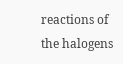reactions of the halogens